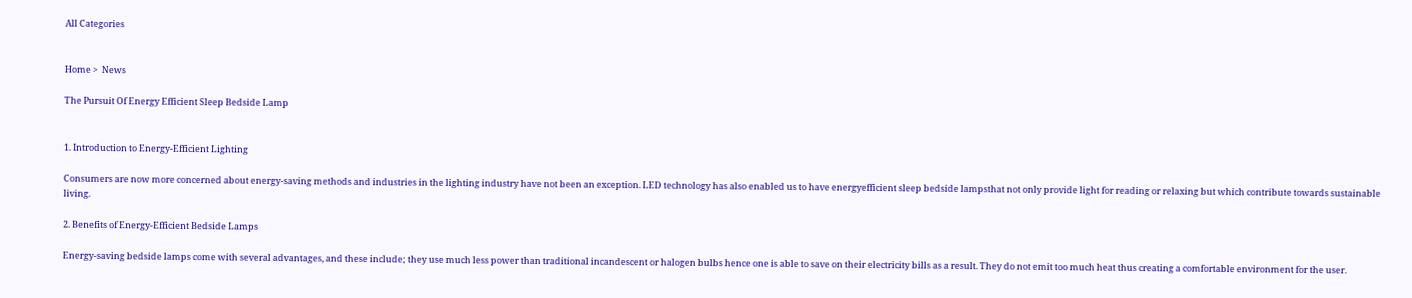All Categories


Home >  News

The Pursuit Of Energy Efficient Sleep Bedside Lamp


1. Introduction to Energy-Efficient Lighting

Consumers are now more concerned about energy-saving methods and industries in the lighting industry have not been an exception. LED technology has also enabled us to have energyefficient sleep bedside lampsthat not only provide light for reading or relaxing but which contribute towards sustainable living.

2. Benefits of Energy-Efficient Bedside Lamps

Energy-saving bedside lamps come with several advantages, and these include; they use much less power than traditional incandescent or halogen bulbs hence one is able to save on their electricity bills as a result. They do not emit too much heat thus creating a comfortable environment for the user.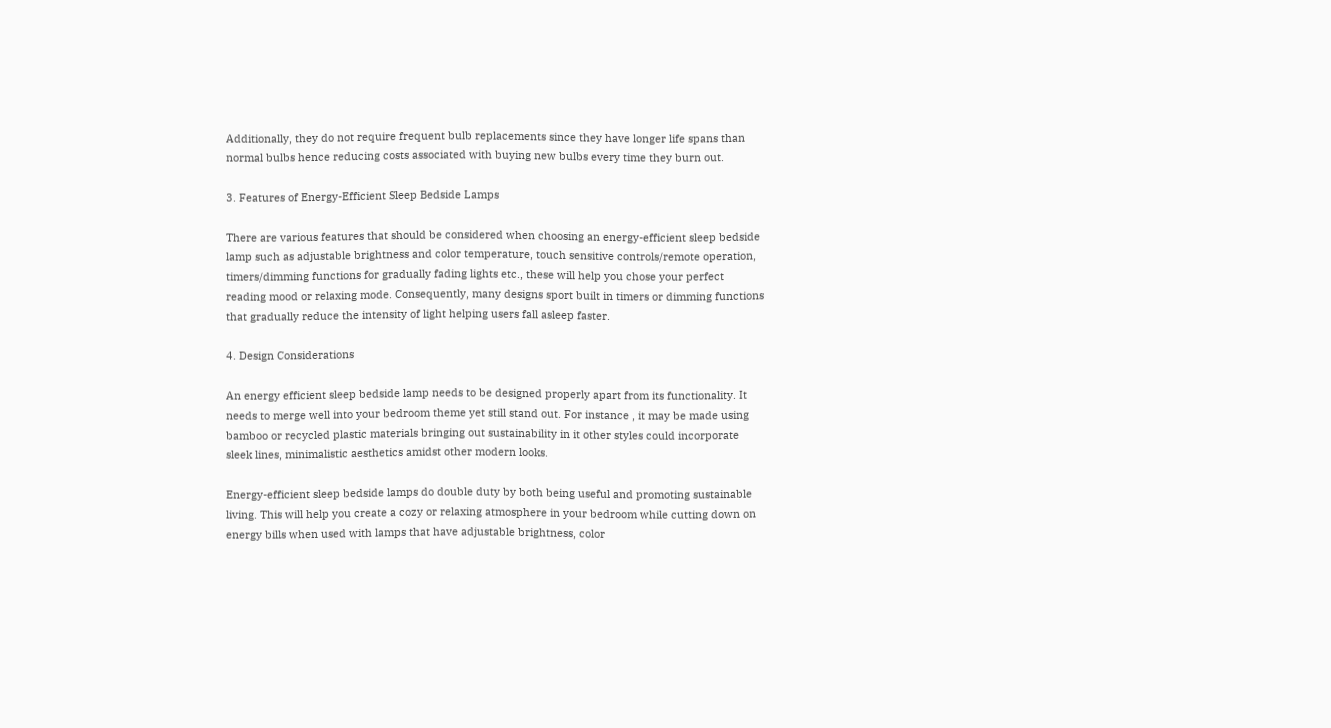Additionally, they do not require frequent bulb replacements since they have longer life spans than normal bulbs hence reducing costs associated with buying new bulbs every time they burn out.

3. Features of Energy-Efficient Sleep Bedside Lamps

There are various features that should be considered when choosing an energy-efficient sleep bedside lamp such as adjustable brightness and color temperature, touch sensitive controls/remote operation, timers/dimming functions for gradually fading lights etc., these will help you chose your perfect reading mood or relaxing mode. Consequently, many designs sport built in timers or dimming functions that gradually reduce the intensity of light helping users fall asleep faster.

4. Design Considerations

An energy efficient sleep bedside lamp needs to be designed properly apart from its functionality. It needs to merge well into your bedroom theme yet still stand out. For instance , it may be made using bamboo or recycled plastic materials bringing out sustainability in it other styles could incorporate sleek lines, minimalistic aesthetics amidst other modern looks.

Energy-efficient sleep bedside lamps do double duty by both being useful and promoting sustainable living. This will help you create a cozy or relaxing atmosphere in your bedroom while cutting down on energy bills when used with lamps that have adjustable brightness, color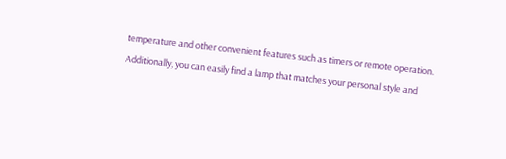temperature and other convenient features such as timers or remote operation. Additionally, you can easily find a lamp that matches your personal style and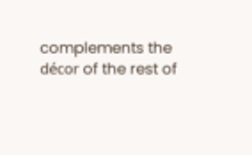complements the décor of the rest of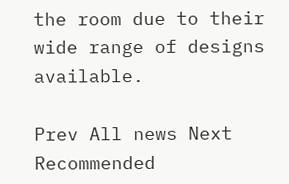the room due to their wide range of designs available.

Prev All news Next
Recommended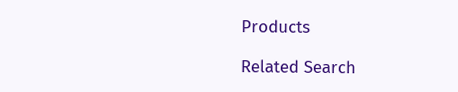Products

Related Search